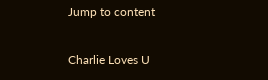Jump to content

Charlie Loves U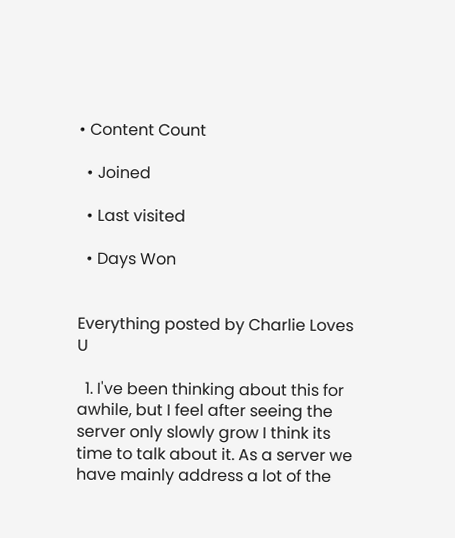• Content Count

  • Joined

  • Last visited

  • Days Won


Everything posted by Charlie Loves U

  1. I've been thinking about this for awhile, but I feel after seeing the server only slowly grow I think its time to talk about it. As a server we have mainly address a lot of the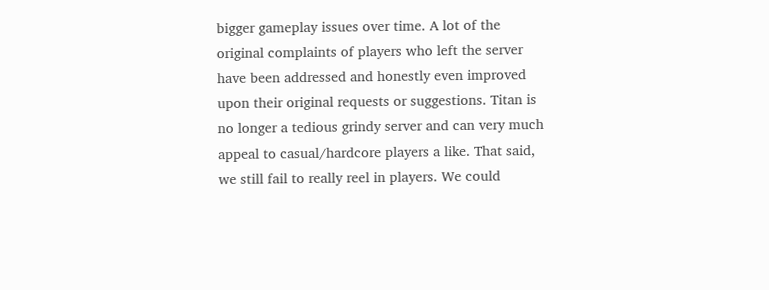bigger gameplay issues over time. A lot of the original complaints of players who left the server have been addressed and honestly even improved upon their original requests or suggestions. Titan is no longer a tedious grindy server and can very much appeal to casual/hardcore players a like. That said, we still fail to really reel in players. We could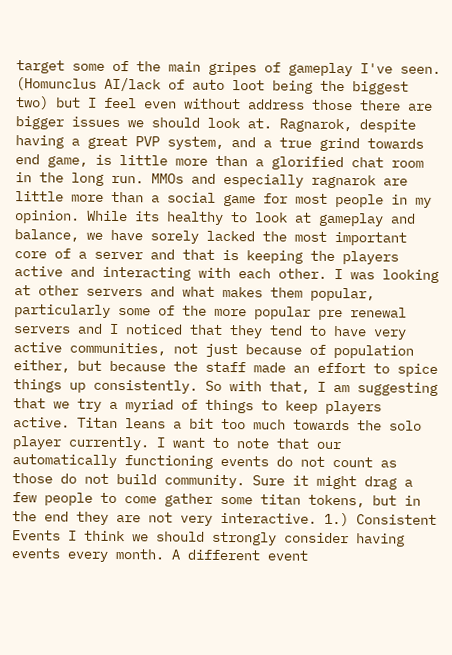target some of the main gripes of gameplay I've seen. (Homunclus AI/lack of auto loot being the biggest two) but I feel even without address those there are bigger issues we should look at. Ragnarok, despite having a great PVP system, and a true grind towards end game, is little more than a glorified chat room in the long run. MMOs and especially ragnarok are little more than a social game for most people in my opinion. While its healthy to look at gameplay and balance, we have sorely lacked the most important core of a server and that is keeping the players active and interacting with each other. I was looking at other servers and what makes them popular, particularly some of the more popular pre renewal servers and I noticed that they tend to have very active communities, not just because of population either, but because the staff made an effort to spice things up consistently. So with that, I am suggesting that we try a myriad of things to keep players active. Titan leans a bit too much towards the solo player currently. I want to note that our automatically functioning events do not count as those do not build community. Sure it might drag a few people to come gather some titan tokens, but in the end they are not very interactive. 1.) Consistent Events I think we should strongly consider having events every month. A different event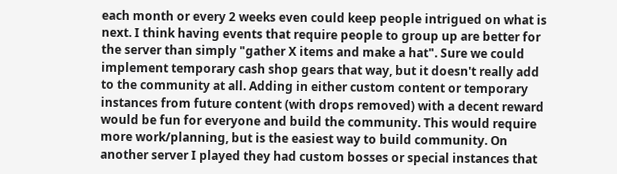each month or every 2 weeks even could keep people intrigued on what is next. I think having events that require people to group up are better for the server than simply "gather X items and make a hat". Sure we could implement temporary cash shop gears that way, but it doesn't really add to the community at all. Adding in either custom content or temporary instances from future content (with drops removed) with a decent reward would be fun for everyone and build the community. This would require more work/planning, but is the easiest way to build community. On another server I played they had custom bosses or special instances that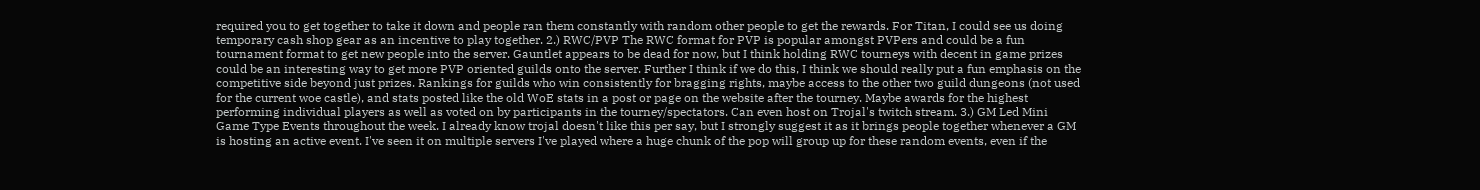required you to get together to take it down and people ran them constantly with random other people to get the rewards. For Titan, I could see us doing temporary cash shop gear as an incentive to play together. 2.) RWC/PVP The RWC format for PVP is popular amongst PVPers and could be a fun tournament format to get new people into the server. Gauntlet appears to be dead for now, but I think holding RWC tourneys with decent in game prizes could be an interesting way to get more PVP oriented guilds onto the server. Further I think if we do this, I think we should really put a fun emphasis on the competitive side beyond just prizes. Rankings for guilds who win consistently for bragging rights, maybe access to the other two guild dungeons (not used for the current woe castle), and stats posted like the old WoE stats in a post or page on the website after the tourney. Maybe awards for the highest performing individual players as well as voted on by participants in the tourney/spectators. Can even host on Trojal's twitch stream. 3.) GM Led Mini Game Type Events throughout the week. I already know trojal doesn't like this per say, but I strongly suggest it as it brings people together whenever a GM is hosting an active event. I've seen it on multiple servers I've played where a huge chunk of the pop will group up for these random events, even if the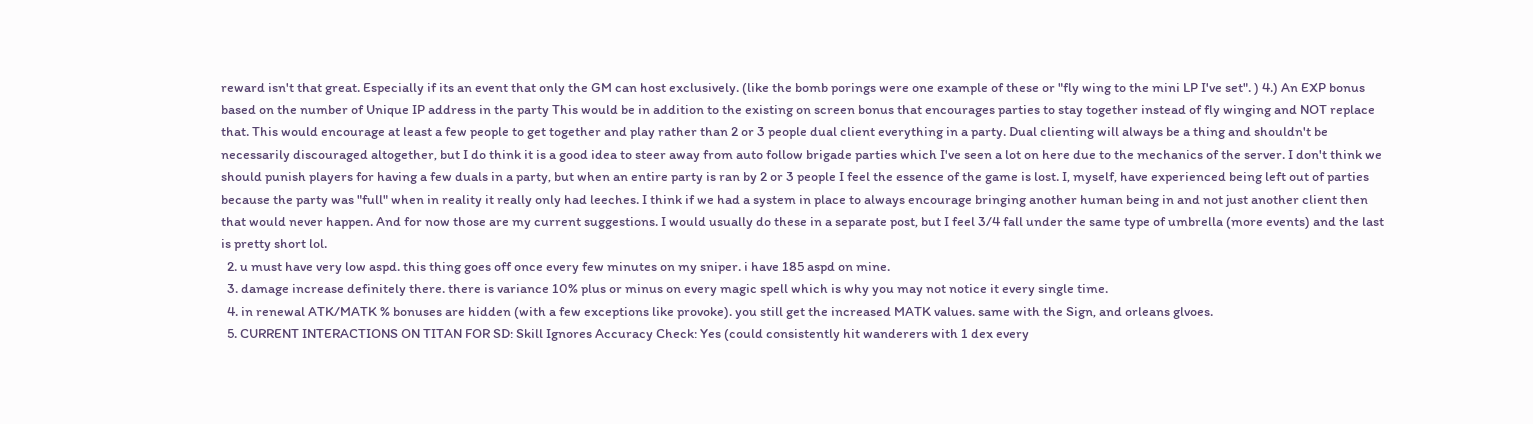reward isn't that great. Especially if its an event that only the GM can host exclusively. (like the bomb porings were one example of these or "fly wing to the mini LP I've set". ) 4.) An EXP bonus based on the number of Unique IP address in the party This would be in addition to the existing on screen bonus that encourages parties to stay together instead of fly winging and NOT replace that. This would encourage at least a few people to get together and play rather than 2 or 3 people dual client everything in a party. Dual clienting will always be a thing and shouldn't be necessarily discouraged altogether, but I do think it is a good idea to steer away from auto follow brigade parties which I've seen a lot on here due to the mechanics of the server. I don't think we should punish players for having a few duals in a party, but when an entire party is ran by 2 or 3 people I feel the essence of the game is lost. I, myself, have experienced being left out of parties because the party was "full" when in reality it really only had leeches. I think if we had a system in place to always encourage bringing another human being in and not just another client then that would never happen. And for now those are my current suggestions. I would usually do these in a separate post, but I feel 3/4 fall under the same type of umbrella (more events) and the last is pretty short lol.
  2. u must have very low aspd. this thing goes off once every few minutes on my sniper. i have 185 aspd on mine.
  3. damage increase definitely there. there is variance 10% plus or minus on every magic spell which is why you may not notice it every single time.
  4. in renewal ATK/MATK % bonuses are hidden (with a few exceptions like provoke). you still get the increased MATK values. same with the Sign, and orleans glvoes.
  5. CURRENT INTERACTIONS ON TITAN FOR SD: Skill Ignores Accuracy Check: Yes (could consistently hit wanderers with 1 dex every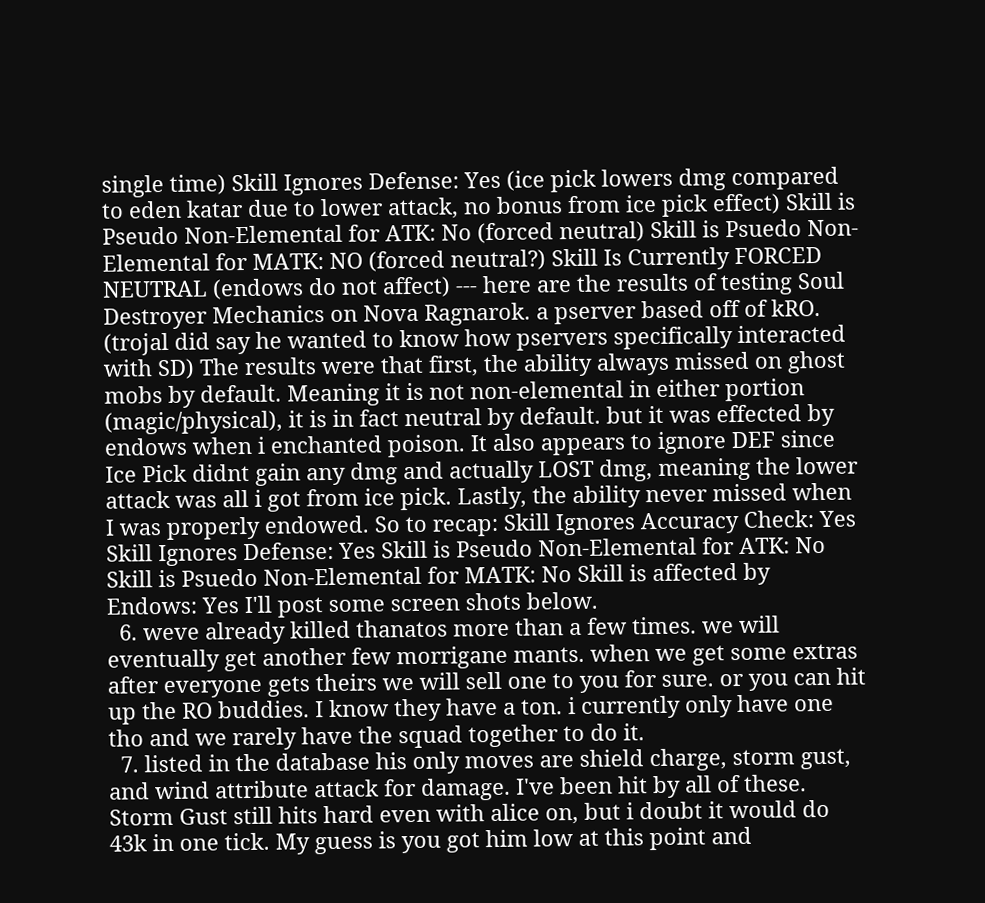single time) Skill Ignores Defense: Yes (ice pick lowers dmg compared to eden katar due to lower attack, no bonus from ice pick effect) Skill is Pseudo Non-Elemental for ATK: No (forced neutral) Skill is Psuedo Non-Elemental for MATK: NO (forced neutral?) Skill Is Currently FORCED NEUTRAL (endows do not affect) --- here are the results of testing Soul Destroyer Mechanics on Nova Ragnarok. a pserver based off of kRO. (trojal did say he wanted to know how pservers specifically interacted with SD) The results were that first, the ability always missed on ghost mobs by default. Meaning it is not non-elemental in either portion (magic/physical), it is in fact neutral by default. but it was effected by endows when i enchanted poison. It also appears to ignore DEF since Ice Pick didnt gain any dmg and actually LOST dmg, meaning the lower attack was all i got from ice pick. Lastly, the ability never missed when I was properly endowed. So to recap: Skill Ignores Accuracy Check: Yes Skill Ignores Defense: Yes Skill is Pseudo Non-Elemental for ATK: No Skill is Psuedo Non-Elemental for MATK: No Skill is affected by Endows: Yes I'll post some screen shots below.
  6. weve already killed thanatos more than a few times. we will eventually get another few morrigane mants. when we get some extras after everyone gets theirs we will sell one to you for sure. or you can hit up the RO buddies. I know they have a ton. i currently only have one tho and we rarely have the squad together to do it.
  7. listed in the database his only moves are shield charge, storm gust, and wind attribute attack for damage. I've been hit by all of these. Storm Gust still hits hard even with alice on, but i doubt it would do 43k in one tick. My guess is you got him low at this point and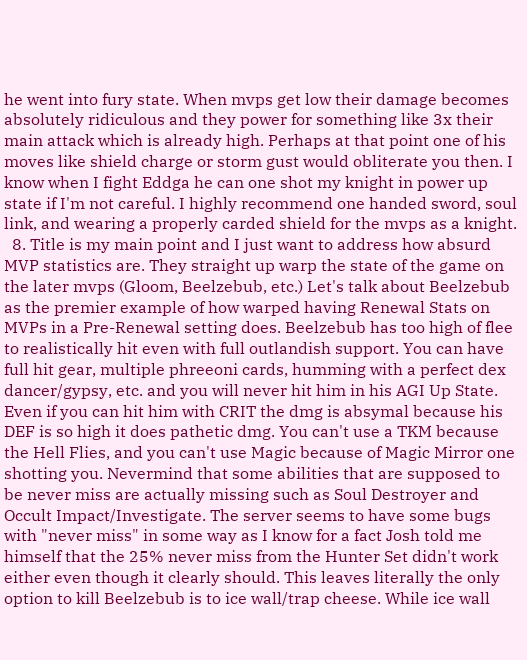he went into fury state. When mvps get low their damage becomes absolutely ridiculous and they power for something like 3x their main attack which is already high. Perhaps at that point one of his moves like shield charge or storm gust would obliterate you then. I know when I fight Eddga he can one shot my knight in power up state if I'm not careful. I highly recommend one handed sword, soul link, and wearing a properly carded shield for the mvps as a knight.
  8. Title is my main point and I just want to address how absurd MVP statistics are. They straight up warp the state of the game on the later mvps (Gloom, Beelzebub, etc.) Let's talk about Beelzebub as the premier example of how warped having Renewal Stats on MVPs in a Pre-Renewal setting does. Beelzebub has too high of flee to realistically hit even with full outlandish support. You can have full hit gear, multiple phreeoni cards, humming with a perfect dex dancer/gypsy, etc. and you will never hit him in his AGI Up State. Even if you can hit him with CRIT the dmg is absymal because his DEF is so high it does pathetic dmg. You can't use a TKM because the Hell Flies, and you can't use Magic because of Magic Mirror one shotting you. Nevermind that some abilities that are supposed to be never miss are actually missing such as Soul Destroyer and Occult Impact/Investigate. The server seems to have some bugs with "never miss" in some way as I know for a fact Josh told me himself that the 25% never miss from the Hunter Set didn't work either even though it clearly should. This leaves literally the only option to kill Beelzebub is to ice wall/trap cheese. While ice wall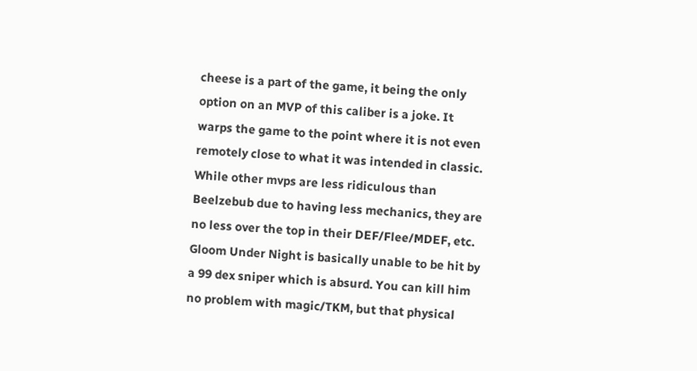cheese is a part of the game, it being the only option on an MVP of this caliber is a joke. It warps the game to the point where it is not even remotely close to what it was intended in classic. While other mvps are less ridiculous than Beelzebub due to having less mechanics, they are no less over the top in their DEF/Flee/MDEF, etc. Gloom Under Night is basically unable to be hit by a 99 dex sniper which is absurd. You can kill him no problem with magic/TKM, but that physical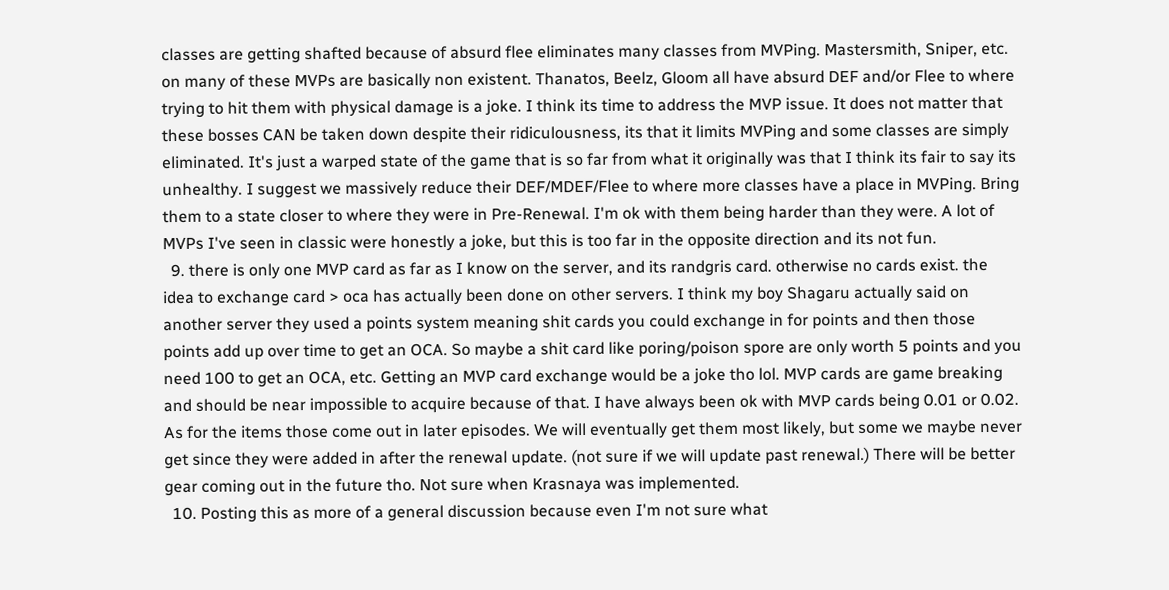classes are getting shafted because of absurd flee eliminates many classes from MVPing. Mastersmith, Sniper, etc. on many of these MVPs are basically non existent. Thanatos, Beelz, Gloom all have absurd DEF and/or Flee to where trying to hit them with physical damage is a joke. I think its time to address the MVP issue. It does not matter that these bosses CAN be taken down despite their ridiculousness, its that it limits MVPing and some classes are simply eliminated. It's just a warped state of the game that is so far from what it originally was that I think its fair to say its unhealthy. I suggest we massively reduce their DEF/MDEF/Flee to where more classes have a place in MVPing. Bring them to a state closer to where they were in Pre-Renewal. I'm ok with them being harder than they were. A lot of MVPs I've seen in classic were honestly a joke, but this is too far in the opposite direction and its not fun.
  9. there is only one MVP card as far as I know on the server, and its randgris card. otherwise no cards exist. the idea to exchange card > oca has actually been done on other servers. I think my boy Shagaru actually said on another server they used a points system meaning shit cards you could exchange in for points and then those points add up over time to get an OCA. So maybe a shit card like poring/poison spore are only worth 5 points and you need 100 to get an OCA, etc. Getting an MVP card exchange would be a joke tho lol. MVP cards are game breaking and should be near impossible to acquire because of that. I have always been ok with MVP cards being 0.01 or 0.02. As for the items those come out in later episodes. We will eventually get them most likely, but some we maybe never get since they were added in after the renewal update. (not sure if we will update past renewal.) There will be better gear coming out in the future tho. Not sure when Krasnaya was implemented.
  10. Posting this as more of a general discussion because even I'm not sure what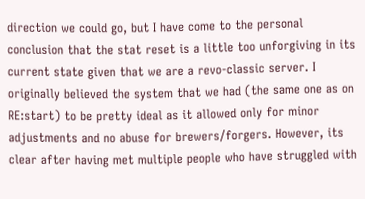direction we could go, but I have come to the personal conclusion that the stat reset is a little too unforgiving in its current state given that we are a revo-classic server. I originally believed the system that we had (the same one as on RE:start) to be pretty ideal as it allowed only for minor adjustments and no abuse for brewers/forgers. However, its clear after having met multiple people who have struggled with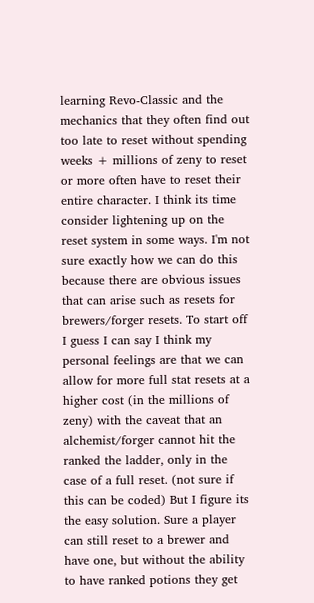learning Revo-Classic and the mechanics that they often find out too late to reset without spending weeks + millions of zeny to reset or more often have to reset their entire character. I think its time consider lightening up on the reset system in some ways. I'm not sure exactly how we can do this because there are obvious issues that can arise such as resets for brewers/forger resets. To start off I guess I can say I think my personal feelings are that we can allow for more full stat resets at a higher cost (in the millions of zeny) with the caveat that an alchemist/forger cannot hit the ranked the ladder, only in the case of a full reset. (not sure if this can be coded) But I figure its the easy solution. Sure a player can still reset to a brewer and have one, but without the ability to have ranked potions they get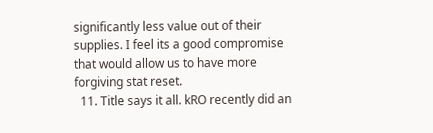significantly less value out of their supplies. I feel its a good compromise that would allow us to have more forgiving stat reset.
  11. Title says it all. kRO recently did an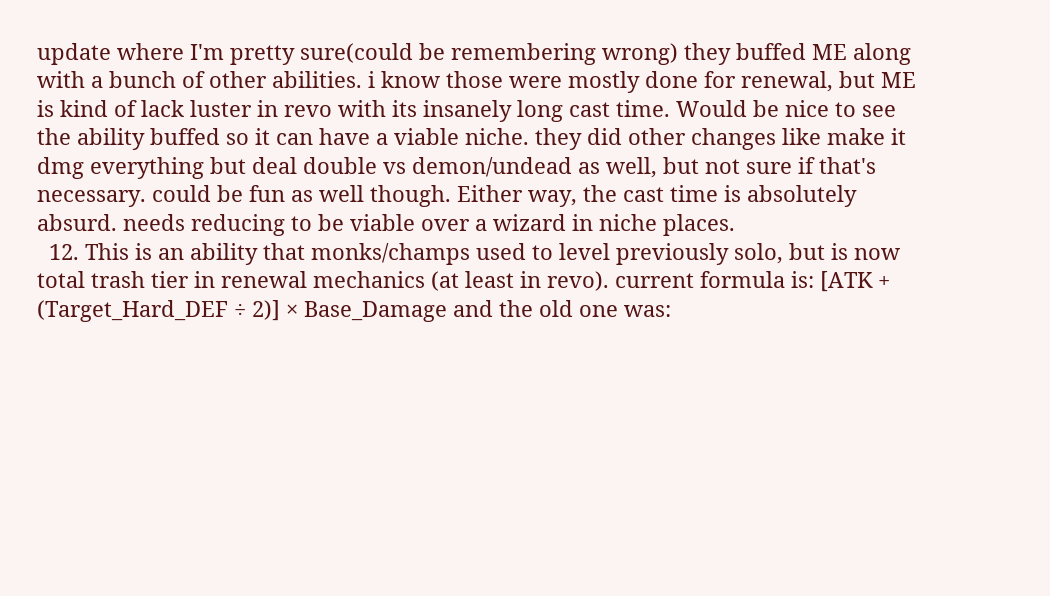update where I'm pretty sure(could be remembering wrong) they buffed ME along with a bunch of other abilities. i know those were mostly done for renewal, but ME is kind of lack luster in revo with its insanely long cast time. Would be nice to see the ability buffed so it can have a viable niche. they did other changes like make it dmg everything but deal double vs demon/undead as well, but not sure if that's necessary. could be fun as well though. Either way, the cast time is absolutely absurd. needs reducing to be viable over a wizard in niche places.
  12. This is an ability that monks/champs used to level previously solo, but is now total trash tier in renewal mechanics (at least in revo). current formula is: [ATK + (Target_Hard_DEF ÷ 2)] × Base_Damage and the old one was: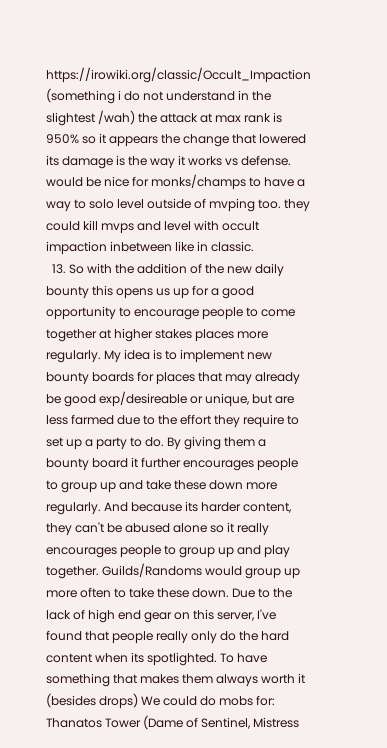https://irowiki.org/classic/Occult_Impaction (something i do not understand in the slightest /wah) the attack at max rank is 950% so it appears the change that lowered its damage is the way it works vs defense. would be nice for monks/champs to have a way to solo level outside of mvping too. they could kill mvps and level with occult impaction inbetween like in classic.
  13. So with the addition of the new daily bounty this opens us up for a good opportunity to encourage people to come together at higher stakes places more regularly. My idea is to implement new bounty boards for places that may already be good exp/desireable or unique, but are less farmed due to the effort they require to set up a party to do. By giving them a bounty board it further encourages people to group up and take these down more regularly. And because its harder content, they can't be abused alone so it really encourages people to group up and play together. Guilds/Randoms would group up more often to take these down. Due to the lack of high end gear on this server, I've found that people really only do the hard content when its spotlighted. To have something that makes them always worth it (besides drops) We could do mobs for: Thanatos Tower (Dame of Sentinel, Mistress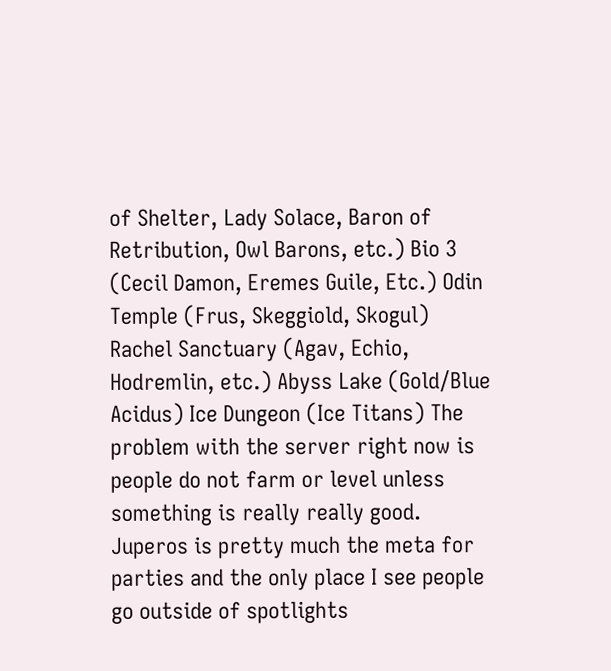of Shelter, Lady Solace, Baron of Retribution, Owl Barons, etc.) Bio 3 (Cecil Damon, Eremes Guile, Etc.) Odin Temple (Frus, Skeggiold, Skogul) Rachel Sanctuary (Agav, Echio, Hodremlin, etc.) Abyss Lake (Gold/Blue Acidus) Ice Dungeon (Ice Titans) The problem with the server right now is people do not farm or level unless something is really really good. Juperos is pretty much the meta for parties and the only place I see people go outside of spotlights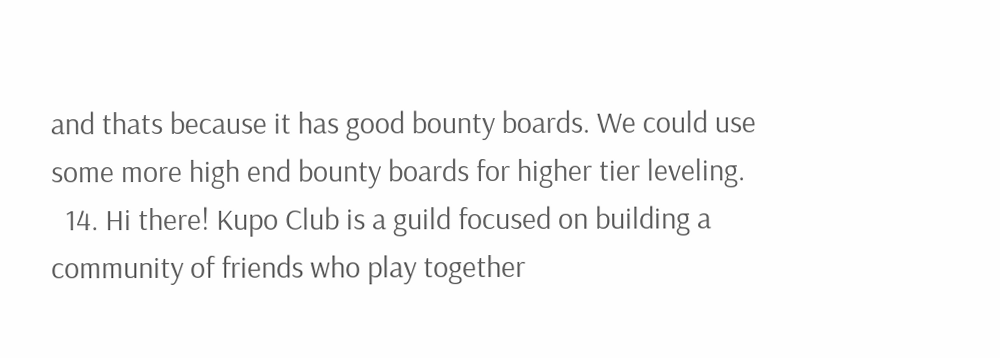and thats because it has good bounty boards. We could use some more high end bounty boards for higher tier leveling.
  14. Hi there! Kupo Club is a guild focused on building a community of friends who play together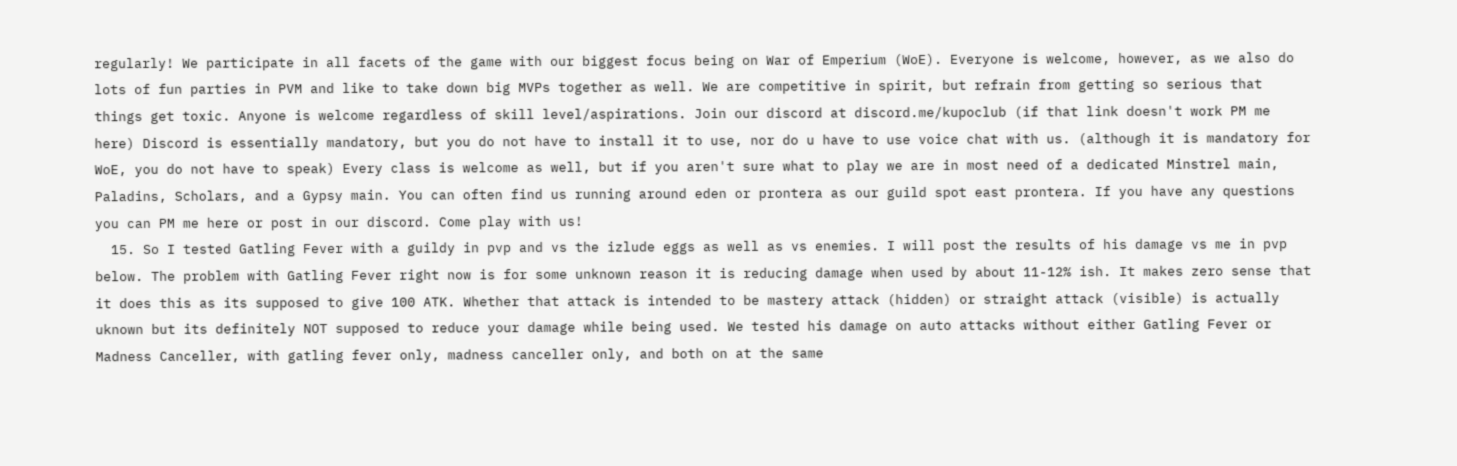regularly! We participate in all facets of the game with our biggest focus being on War of Emperium (WoE). Everyone is welcome, however, as we also do lots of fun parties in PVM and like to take down big MVPs together as well. We are competitive in spirit, but refrain from getting so serious that things get toxic. Anyone is welcome regardless of skill level/aspirations. Join our discord at discord.me/kupoclub (if that link doesn't work PM me here) Discord is essentially mandatory, but you do not have to install it to use, nor do u have to use voice chat with us. (although it is mandatory for WoE, you do not have to speak) Every class is welcome as well, but if you aren't sure what to play we are in most need of a dedicated Minstrel main, Paladins, Scholars, and a Gypsy main. You can often find us running around eden or prontera as our guild spot east prontera. If you have any questions you can PM me here or post in our discord. Come play with us!
  15. So I tested Gatling Fever with a guildy in pvp and vs the izlude eggs as well as vs enemies. I will post the results of his damage vs me in pvp below. The problem with Gatling Fever right now is for some unknown reason it is reducing damage when used by about 11-12% ish. It makes zero sense that it does this as its supposed to give 100 ATK. Whether that attack is intended to be mastery attack (hidden) or straight attack (visible) is actually uknown but its definitely NOT supposed to reduce your damage while being used. We tested his damage on auto attacks without either Gatling Fever or Madness Canceller, with gatling fever only, madness canceller only, and both on at the same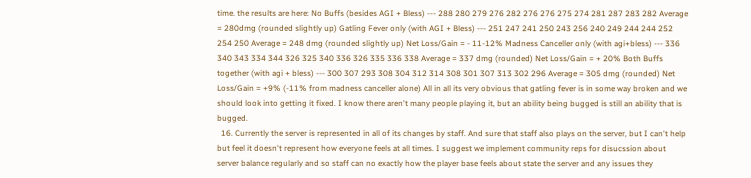time. the results are here: No Buffs (besides AGI + Bless) --- 288 280 279 276 282 276 276 275 274 281 287 283 282 Average = 280dmg (rounded slightly up) Gatling Fever only (with AGI + Bless) --- 251 247 241 250 243 256 240 249 244 244 252 254 250 Average = 248 dmg (rounded slightly up) Net Loss/Gain = - 11-12% Madness Canceller only (with agi+bless) --- 336 340 343 334 344 326 325 340 336 326 335 336 338 Average = 337 dmg (rounded) Net Loss/Gain = + 20% Both Buffs together (with agi + bless) --- 300 307 293 308 304 312 314 308 301 307 313 302 296 Average = 305 dmg (rounded) Net Loss/Gain = +9% (-11% from madness canceller alone) All in all its very obvious that gatling fever is in some way broken and we should look into getting it fixed. I know there aren't many people playing it, but an ability being bugged is still an ability that is bugged.
  16. Currently the server is represented in all of its changes by staff. And sure that staff also plays on the server, but I can't help but feel it doesn't represent how everyone feels at all times. I suggest we implement community reps for disucssion about server balance regularly and so staff can no exactly how the player base feels about state the server and any issues they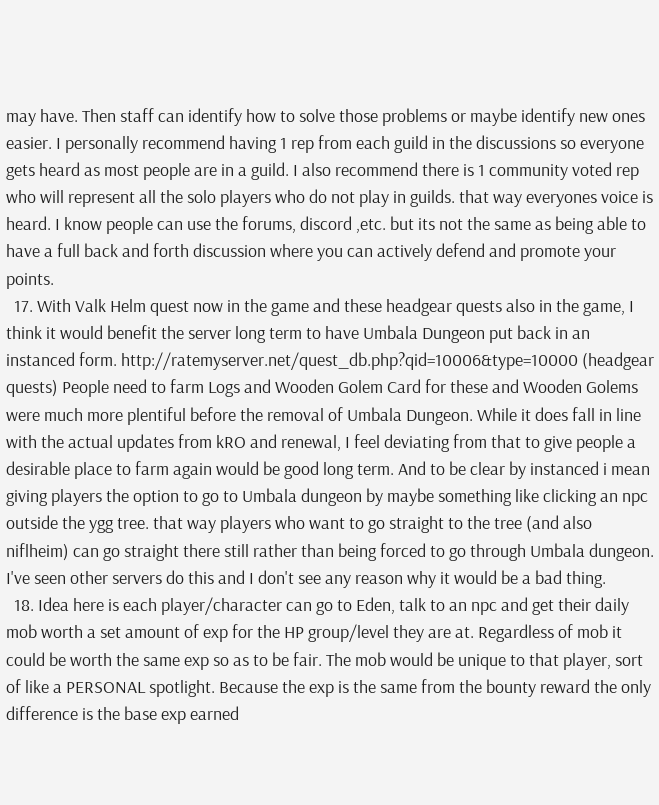may have. Then staff can identify how to solve those problems or maybe identify new ones easier. I personally recommend having 1 rep from each guild in the discussions so everyone gets heard as most people are in a guild. I also recommend there is 1 community voted rep who will represent all the solo players who do not play in guilds. that way everyones voice is heard. I know people can use the forums, discord ,etc. but its not the same as being able to have a full back and forth discussion where you can actively defend and promote your points.
  17. With Valk Helm quest now in the game and these headgear quests also in the game, I think it would benefit the server long term to have Umbala Dungeon put back in an instanced form. http://ratemyserver.net/quest_db.php?qid=10006&type=10000 (headgear quests) People need to farm Logs and Wooden Golem Card for these and Wooden Golems were much more plentiful before the removal of Umbala Dungeon. While it does fall in line with the actual updates from kRO and renewal, I feel deviating from that to give people a desirable place to farm again would be good long term. And to be clear by instanced i mean giving players the option to go to Umbala dungeon by maybe something like clicking an npc outside the ygg tree. that way players who want to go straight to the tree (and also niflheim) can go straight there still rather than being forced to go through Umbala dungeon. I've seen other servers do this and I don't see any reason why it would be a bad thing.
  18. Idea here is each player/character can go to Eden, talk to an npc and get their daily mob worth a set amount of exp for the HP group/level they are at. Regardless of mob it could be worth the same exp so as to be fair. The mob would be unique to that player, sort of like a PERSONAL spotlight. Because the exp is the same from the bounty reward the only difference is the base exp earned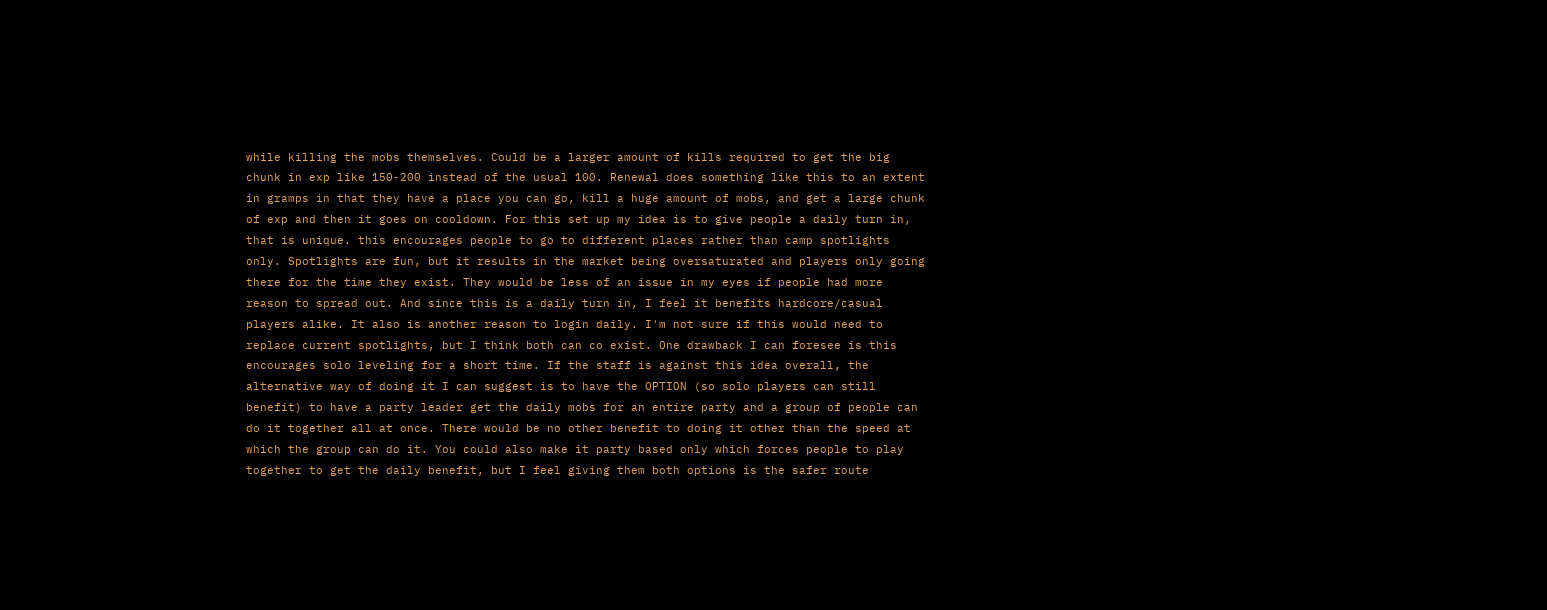while killing the mobs themselves. Could be a larger amount of kills required to get the big chunk in exp like 150-200 instead of the usual 100. Renewal does something like this to an extent in gramps in that they have a place you can go, kill a huge amount of mobs, and get a large chunk of exp and then it goes on cooldown. For this set up my idea is to give people a daily turn in, that is unique. this encourages people to go to different places rather than camp spotlights only. Spotlights are fun, but it results in the market being oversaturated and players only going there for the time they exist. They would be less of an issue in my eyes if people had more reason to spread out. And since this is a daily turn in, I feel it benefits hardcore/casual players alike. It also is another reason to login daily. I'm not sure if this would need to replace current spotlights, but I think both can co exist. One drawback I can foresee is this encourages solo leveling for a short time. If the staff is against this idea overall, the alternative way of doing it I can suggest is to have the OPTION (so solo players can still benefit) to have a party leader get the daily mobs for an entire party and a group of people can do it together all at once. There would be no other benefit to doing it other than the speed at which the group can do it. You could also make it party based only which forces people to play together to get the daily benefit, but I feel giving them both options is the safer route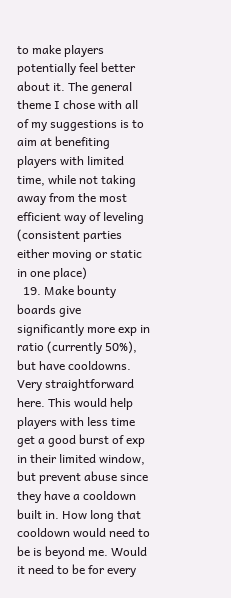to make players potentially feel better about it. The general theme I chose with all of my suggestions is to aim at benefiting players with limited time, while not taking away from the most efficient way of leveling (consistent parties either moving or static in one place)
  19. Make bounty boards give significantly more exp in ratio (currently 50%), but have cooldowns. Very straightforward here. This would help players with less time get a good burst of exp in their limited window, but prevent abuse since they have a cooldown built in. How long that cooldown would need to be is beyond me. Would it need to be for every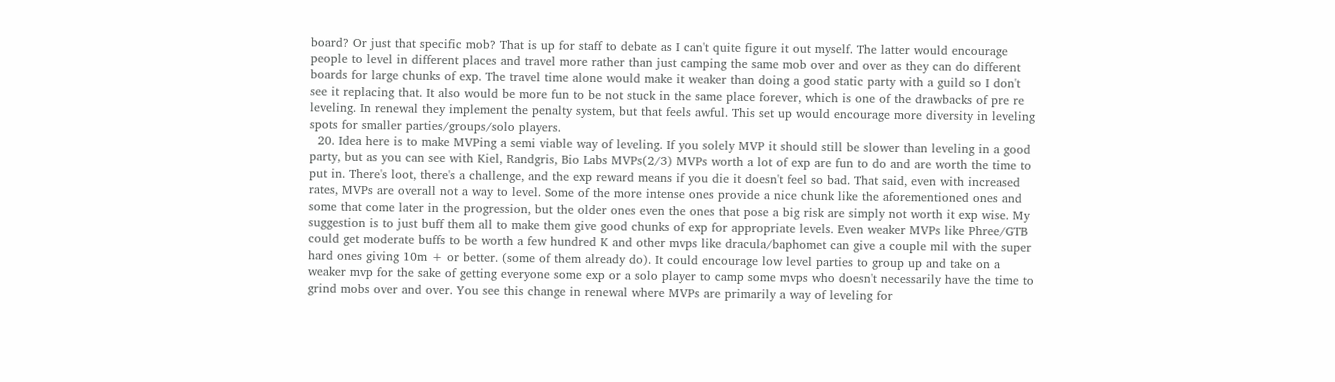board? Or just that specific mob? That is up for staff to debate as I can't quite figure it out myself. The latter would encourage people to level in different places and travel more rather than just camping the same mob over and over as they can do different boards for large chunks of exp. The travel time alone would make it weaker than doing a good static party with a guild so I don't see it replacing that. It also would be more fun to be not stuck in the same place forever, which is one of the drawbacks of pre re leveling. In renewal they implement the penalty system, but that feels awful. This set up would encourage more diversity in leveling spots for smaller parties/groups/solo players.
  20. Idea here is to make MVPing a semi viable way of leveling. If you solely MVP it should still be slower than leveling in a good party, but as you can see with Kiel, Randgris, Bio Labs MVPs(2/3) MVPs worth a lot of exp are fun to do and are worth the time to put in. There's loot, there's a challenge, and the exp reward means if you die it doesn't feel so bad. That said, even with increased rates, MVPs are overall not a way to level. Some of the more intense ones provide a nice chunk like the aforementioned ones and some that come later in the progression, but the older ones even the ones that pose a big risk are simply not worth it exp wise. My suggestion is to just buff them all to make them give good chunks of exp for appropriate levels. Even weaker MVPs like Phree/GTB could get moderate buffs to be worth a few hundred K and other mvps like dracula/baphomet can give a couple mil with the super hard ones giving 10m + or better. (some of them already do). It could encourage low level parties to group up and take on a weaker mvp for the sake of getting everyone some exp or a solo player to camp some mvps who doesn't necessarily have the time to grind mobs over and over. You see this change in renewal where MVPs are primarily a way of leveling for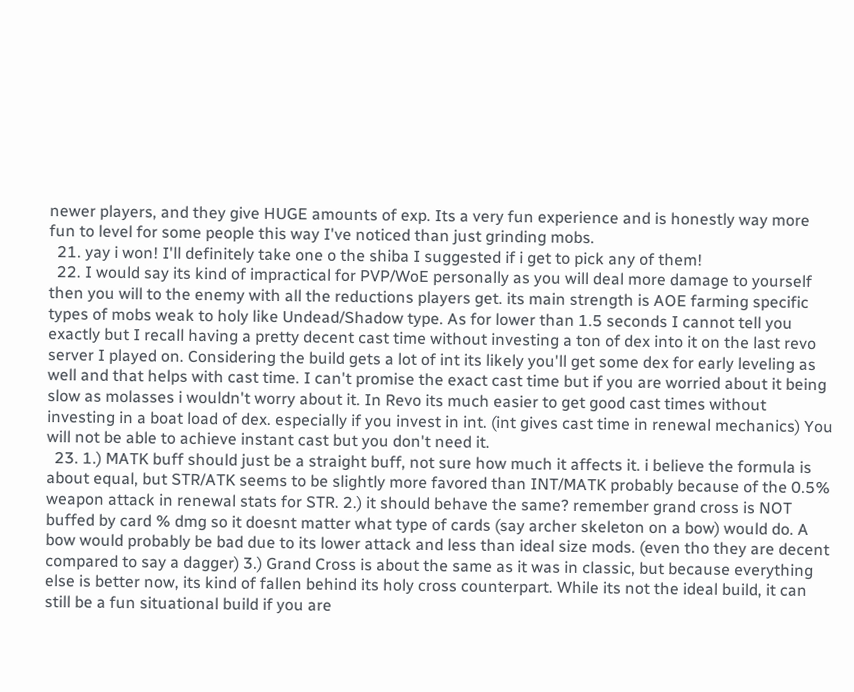newer players, and they give HUGE amounts of exp. Its a very fun experience and is honestly way more fun to level for some people this way I've noticed than just grinding mobs.
  21. yay i won! I'll definitely take one o the shiba I suggested if i get to pick any of them!
  22. I would say its kind of impractical for PVP/WoE personally as you will deal more damage to yourself then you will to the enemy with all the reductions players get. its main strength is AOE farming specific types of mobs weak to holy like Undead/Shadow type. As for lower than 1.5 seconds I cannot tell you exactly but I recall having a pretty decent cast time without investing a ton of dex into it on the last revo server I played on. Considering the build gets a lot of int its likely you'll get some dex for early leveling as well and that helps with cast time. I can't promise the exact cast time but if you are worried about it being slow as molasses i wouldn't worry about it. In Revo its much easier to get good cast times without investing in a boat load of dex. especially if you invest in int. (int gives cast time in renewal mechanics) You will not be able to achieve instant cast but you don't need it.
  23. 1.) MATK buff should just be a straight buff, not sure how much it affects it. i believe the formula is about equal, but STR/ATK seems to be slightly more favored than INT/MATK probably because of the 0.5% weapon attack in renewal stats for STR. 2.) it should behave the same? remember grand cross is NOT buffed by card % dmg so it doesnt matter what type of cards (say archer skeleton on a bow) would do. A bow would probably be bad due to its lower attack and less than ideal size mods. (even tho they are decent compared to say a dagger) 3.) Grand Cross is about the same as it was in classic, but because everything else is better now, its kind of fallen behind its holy cross counterpart. While its not the ideal build, it can still be a fun situational build if you are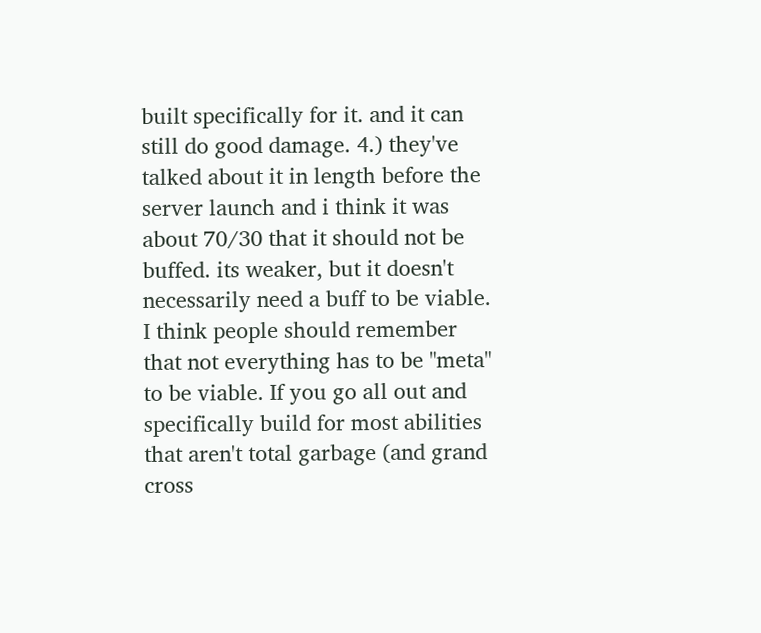built specifically for it. and it can still do good damage. 4.) they've talked about it in length before the server launch and i think it was about 70/30 that it should not be buffed. its weaker, but it doesn't necessarily need a buff to be viable. I think people should remember that not everything has to be "meta" to be viable. If you go all out and specifically build for most abilities that aren't total garbage (and grand cross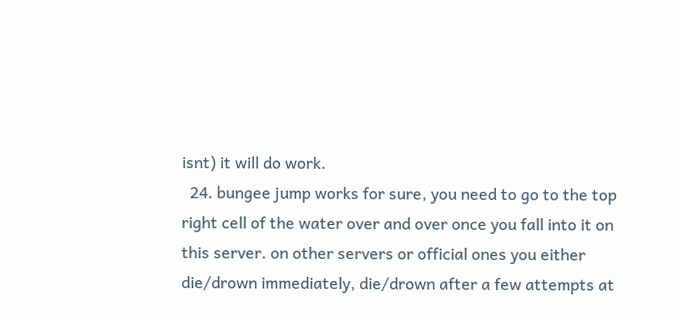isnt) it will do work.
  24. bungee jump works for sure, you need to go to the top right cell of the water over and over once you fall into it on this server. on other servers or official ones you either die/drown immediately, die/drown after a few attempts at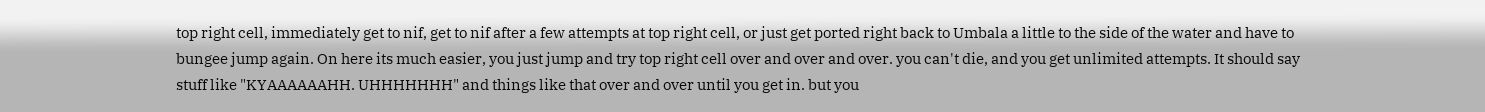top right cell, immediately get to nif, get to nif after a few attempts at top right cell, or just get ported right back to Umbala a little to the side of the water and have to bungee jump again. On here its much easier, you just jump and try top right cell over and over and over. you can't die, and you get unlimited attempts. It should say stuff like "KYAAAAAAHH. UHHHHHHH" and things like that over and over until you get in. but you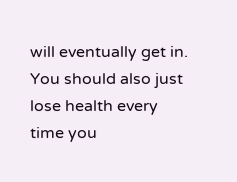will eventually get in. You should also just lose health every time you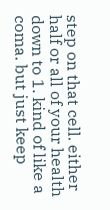step on that cell. either half or all of your health down to 1. kind of like a coma. but just keep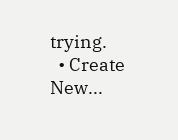trying.
  • Create New...